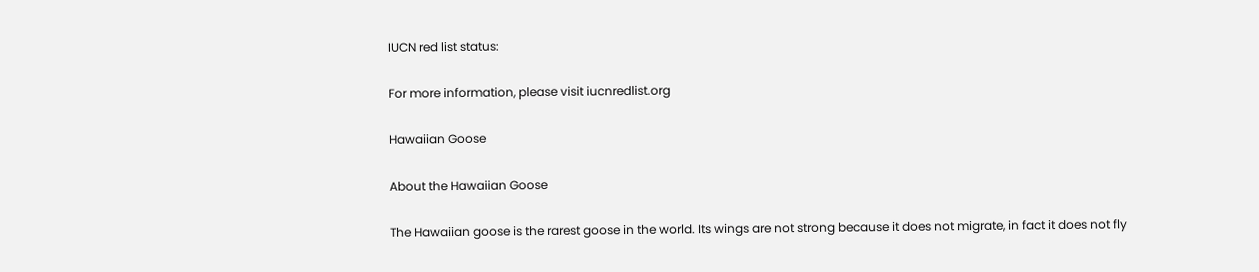IUCN red list status:

For more information, please visit iucnredlist.org

Hawaiian Goose

About the Hawaiian Goose

The Hawaiian goose is the rarest goose in the world. Its wings are not strong because it does not migrate, in fact it does not fly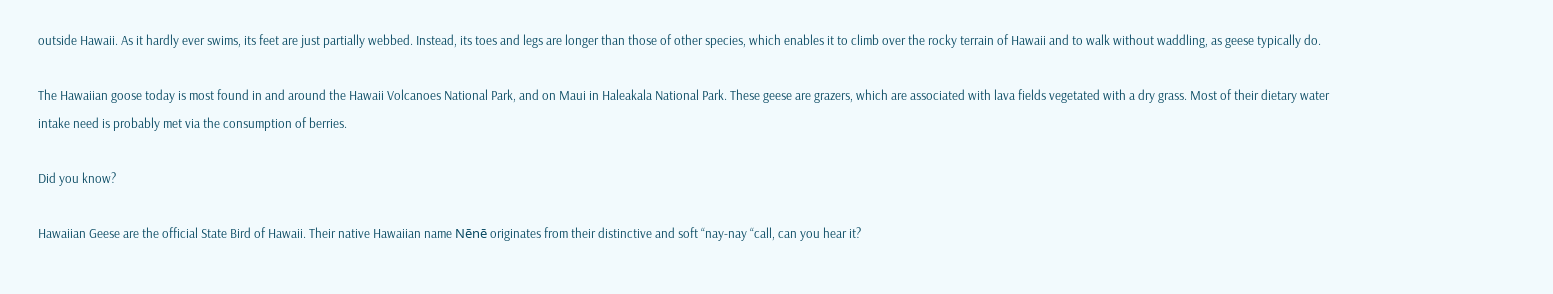outside Hawaii. As it hardly ever swims, its feet are just partially webbed. Instead, its toes and legs are longer than those of other species, which enables it to climb over the rocky terrain of Hawaii and to walk without waddling, as geese typically do.

The Hawaiian goose today is most found in and around the Hawaii Volcanoes National Park, and on Maui in Haleakala National Park. These geese are grazers, which are associated with lava fields vegetated with a dry grass. Most of their dietary water intake need is probably met via the consumption of berries.

Did you know?

Hawaiian Geese are the official State Bird of Hawaii. Their native Hawaiian name Nēnē originates from their distinctive and soft “nay-nay “call, can you hear it?